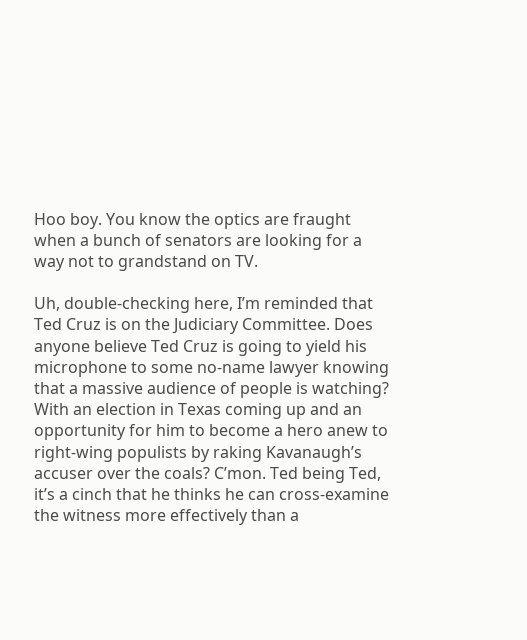Hoo boy. You know the optics are fraught when a bunch of senators are looking for a way not to grandstand on TV.

Uh, double-checking here, I’m reminded that Ted Cruz is on the Judiciary Committee. Does anyone believe Ted Cruz is going to yield his microphone to some no-name lawyer knowing that a massive audience of people is watching? With an election in Texas coming up and an opportunity for him to become a hero anew to right-wing populists by raking Kavanaugh’s accuser over the coals? C’mon. Ted being Ted, it’s a cinch that he thinks he can cross-examine the witness more effectively than a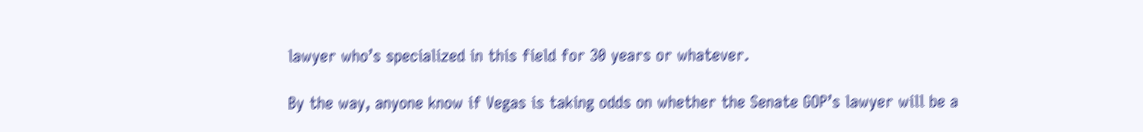lawyer who’s specialized in this field for 30 years or whatever.

By the way, anyone know if Vegas is taking odds on whether the Senate GOP’s lawyer will be a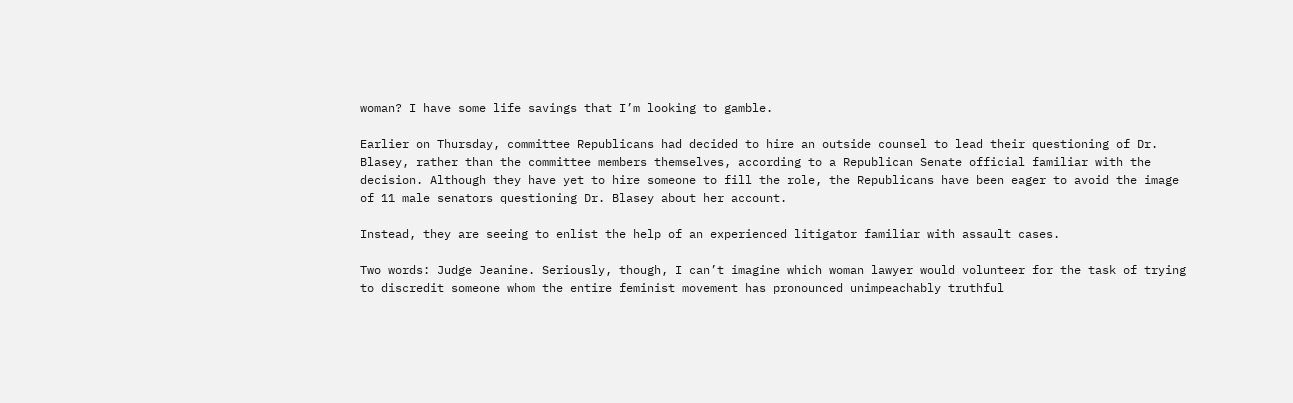woman? I have some life savings that I’m looking to gamble.

Earlier on Thursday, committee Republicans had decided to hire an outside counsel to lead their questioning of Dr. Blasey, rather than the committee members themselves, according to a Republican Senate official familiar with the decision. Although they have yet to hire someone to fill the role, the Republicans have been eager to avoid the image of 11 male senators questioning Dr. Blasey about her account.

Instead, they are seeing to enlist the help of an experienced litigator familiar with assault cases.

Two words: Judge Jeanine. Seriously, though, I can’t imagine which woman lawyer would volunteer for the task of trying to discredit someone whom the entire feminist movement has pronounced unimpeachably truthful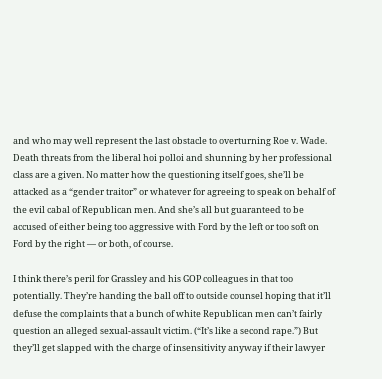and who may well represent the last obstacle to overturning Roe v. Wade. Death threats from the liberal hoi polloi and shunning by her professional class are a given. No matter how the questioning itself goes, she’ll be attacked as a “gender traitor” or whatever for agreeing to speak on behalf of the evil cabal of Republican men. And she’s all but guaranteed to be accused of either being too aggressive with Ford by the left or too soft on Ford by the right — or both, of course.

I think there’s peril for Grassley and his GOP colleagues in that too potentially. They’re handing the ball off to outside counsel hoping that it’ll defuse the complaints that a bunch of white Republican men can’t fairly question an alleged sexual-assault victim. (“It’s like a second rape.”) But they’ll get slapped with the charge of insensitivity anyway if their lawyer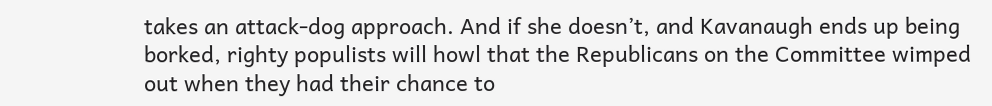takes an attack-dog approach. And if she doesn’t, and Kavanaugh ends up being borked, righty populists will howl that the Republicans on the Committee wimped out when they had their chance to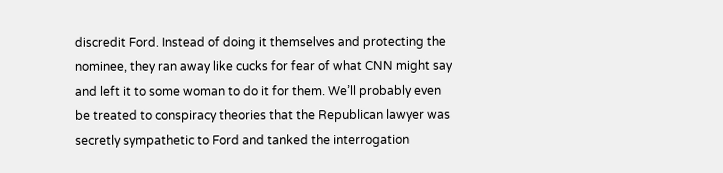discredit Ford. Instead of doing it themselves and protecting the nominee, they ran away like cucks for fear of what CNN might say and left it to some woman to do it for them. We’ll probably even be treated to conspiracy theories that the Republican lawyer was secretly sympathetic to Ford and tanked the interrogation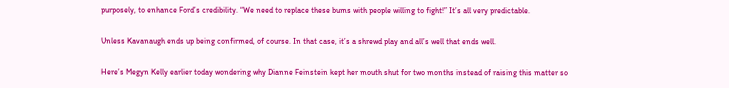purposely, to enhance Ford’s credibility. “We need to replace these bums with people willing to fight!” It’s all very predictable.

Unless Kavanaugh ends up being confirmed, of course. In that case, it’s a shrewd play and all’s well that ends well.

Here’s Megyn Kelly earlier today wondering why Dianne Feinstein kept her mouth shut for two months instead of raising this matter so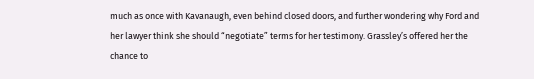much as once with Kavanaugh, even behind closed doors, and further wondering why Ford and her lawyer think she should “negotiate” terms for her testimony. Grassley’s offered her the chance to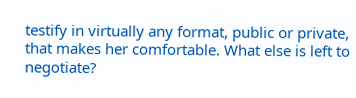testify in virtually any format, public or private, that makes her comfortable. What else is left to negotiate?